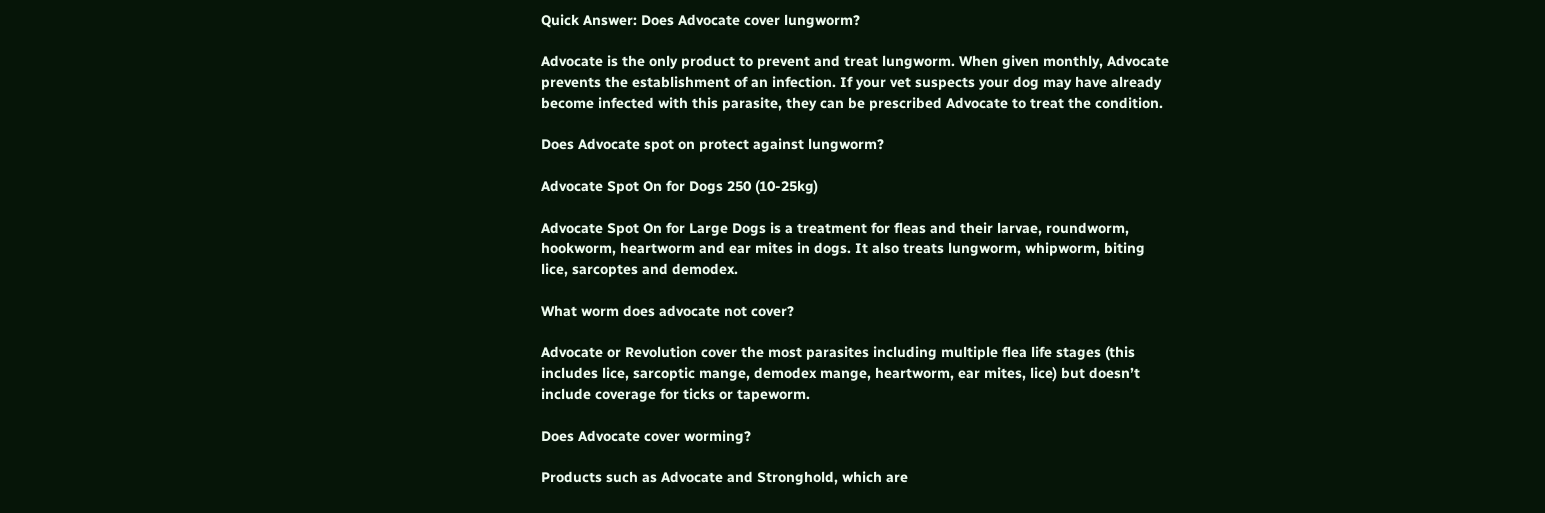Quick Answer: Does Advocate cover lungworm?

Advocate is the only product to prevent and treat lungworm. When given monthly, Advocate prevents the establishment of an infection. If your vet suspects your dog may have already become infected with this parasite, they can be prescribed Advocate to treat the condition.

Does Advocate spot on protect against lungworm?

Advocate Spot On for Dogs 250 (10-25kg)

Advocate Spot On for Large Dogs is a treatment for fleas and their larvae, roundworm, hookworm, heartworm and ear mites in dogs. It also treats lungworm, whipworm, biting lice, sarcoptes and demodex.

What worm does advocate not cover?

Advocate or Revolution cover the most parasites including multiple flea life stages (this includes lice, sarcoptic mange, demodex mange, heartworm, ear mites, lice) but doesn’t include coverage for ticks or tapeworm.

Does Advocate cover worming?

Products such as Advocate and Stronghold, which are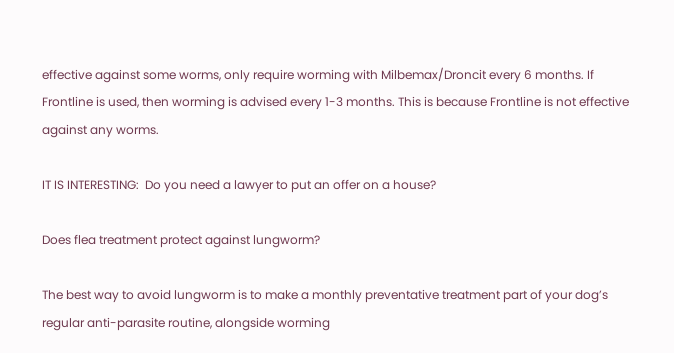effective against some worms, only require worming with Milbemax/Droncit every 6 months. If Frontline is used, then worming is advised every 1-3 months. This is because Frontline is not effective against any worms.

IT IS INTERESTING:  Do you need a lawyer to put an offer on a house?

Does flea treatment protect against lungworm?

The best way to avoid lungworm is to make a monthly preventative treatment part of your dog’s regular anti-parasite routine, alongside worming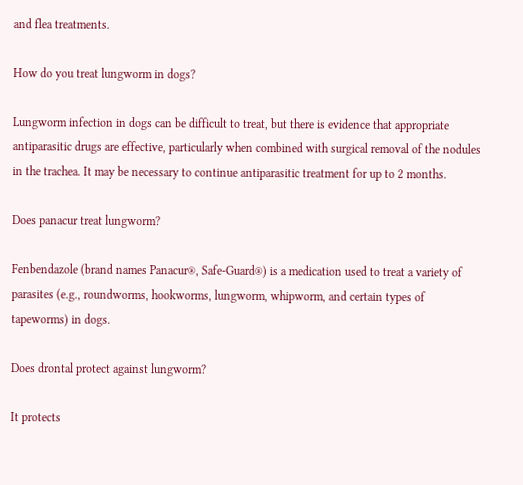and flea treatments.

How do you treat lungworm in dogs?

Lungworm infection in dogs can be difficult to treat, but there is evidence that appropriate antiparasitic drugs are effective, particularly when combined with surgical removal of the nodules in the trachea. It may be necessary to continue antiparasitic treatment for up to 2 months.

Does panacur treat lungworm?

Fenbendazole (brand names Panacur®, Safe-Guard®) is a medication used to treat a variety of parasites (e.g., roundworms, hookworms, lungworm, whipworm, and certain types of tapeworms) in dogs.

Does drontal protect against lungworm?

It protects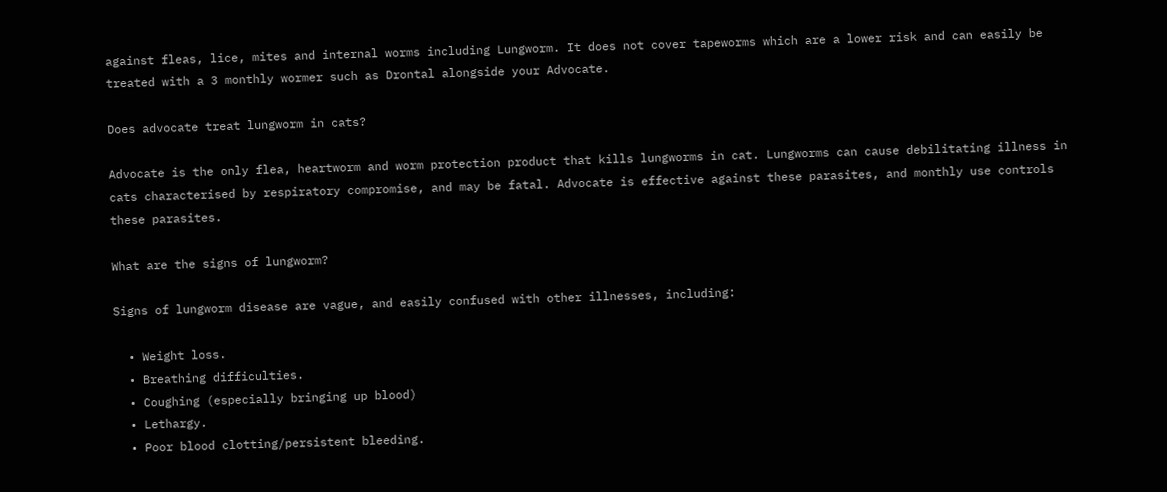against fleas, lice, mites and internal worms including Lungworm. It does not cover tapeworms which are a lower risk and can easily be treated with a 3 monthly wormer such as Drontal alongside your Advocate.

Does advocate treat lungworm in cats?

Advocate is the only flea, heartworm and worm protection product that kills lungworms in cat. Lungworms can cause debilitating illness in cats characterised by respiratory compromise, and may be fatal. Advocate is effective against these parasites, and monthly use controls these parasites.

What are the signs of lungworm?

Signs of lungworm disease are vague, and easily confused with other illnesses, including:

  • Weight loss.
  • Breathing difficulties.
  • Coughing (especially bringing up blood)
  • Lethargy.
  • Poor blood clotting/persistent bleeding.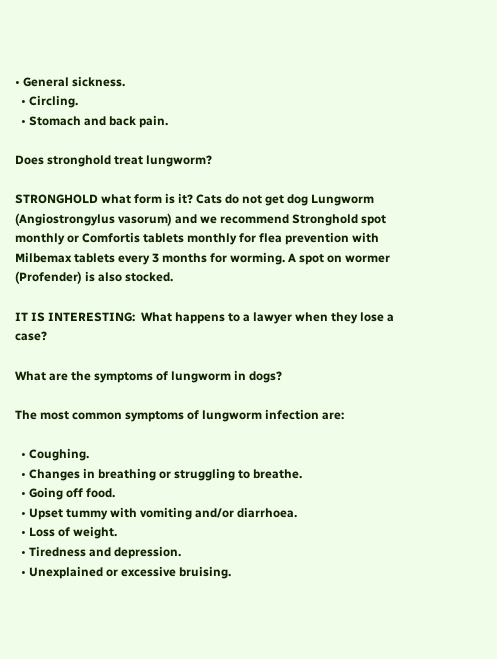• General sickness.
  • Circling.
  • Stomach and back pain.

Does stronghold treat lungworm?

STRONGHOLD what form is it? Cats do not get dog Lungworm (Angiostrongylus vasorum) and we recommend Stronghold spot monthly or Comfortis tablets monthly for flea prevention with Milbemax tablets every 3 months for worming. A spot on wormer (Profender) is also stocked.

IT IS INTERESTING:  What happens to a lawyer when they lose a case?

What are the symptoms of lungworm in dogs?

The most common symptoms of lungworm infection are:

  • Coughing.
  • Changes in breathing or struggling to breathe.
  • Going off food.
  • Upset tummy with vomiting and/or diarrhoea.
  • Loss of weight.
  • Tiredness and depression.
  • Unexplained or excessive bruising.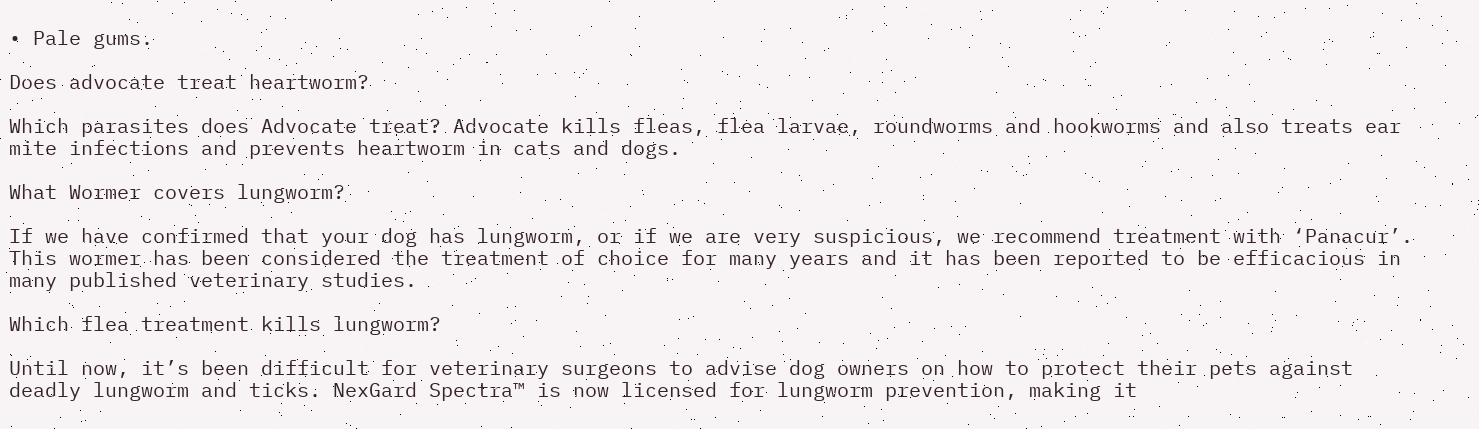• Pale gums.

Does advocate treat heartworm?

Which parasites does Advocate treat? Advocate kills fleas, flea larvae, roundworms and hookworms and also treats ear mite infections and prevents heartworm in cats and dogs.

What Wormer covers lungworm?

If we have confirmed that your dog has lungworm, or if we are very suspicious, we recommend treatment with ‘Panacur’. This wormer has been considered the treatment of choice for many years and it has been reported to be efficacious in many published veterinary studies.

Which flea treatment kills lungworm?

Until now, it’s been difficult for veterinary surgeons to advise dog owners on how to protect their pets against deadly lungworm and ticks. NexGard Spectra™ is now licensed for lungworm prevention, making it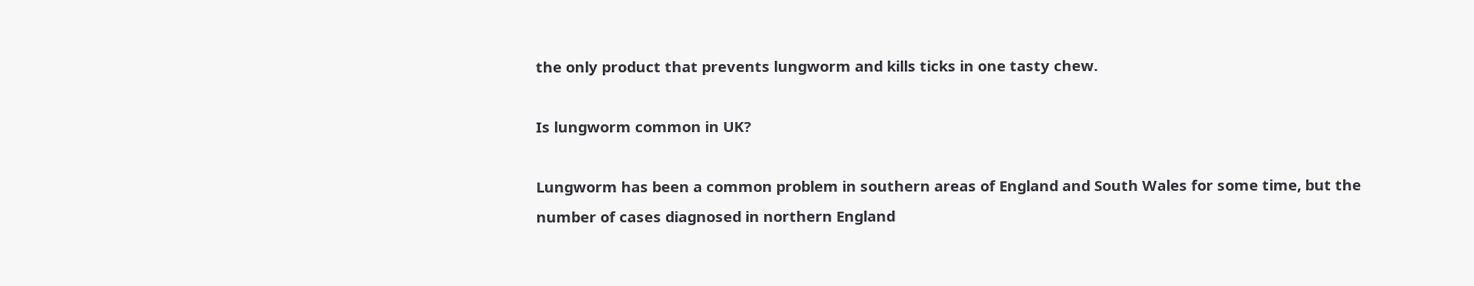the only product that prevents lungworm and kills ticks in one tasty chew.

Is lungworm common in UK?

Lungworm has been a common problem in southern areas of England and South Wales for some time, but the number of cases diagnosed in northern England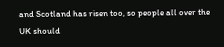and Scotland has risen too, so people all over the UK should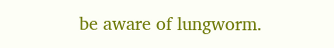be aware of lungworm.